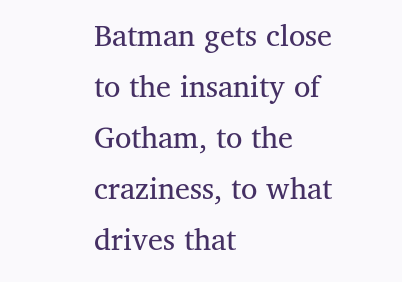Batman gets close to the insanity of Gotham, to the craziness, to what drives that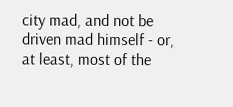city mad, and not be driven mad himself - or, at least, most of the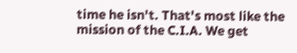time he isn't. That's most like the mission of the C.I.A. We get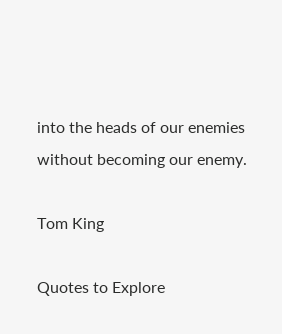into the heads of our enemies without becoming our enemy.

Tom King

Quotes to Explore